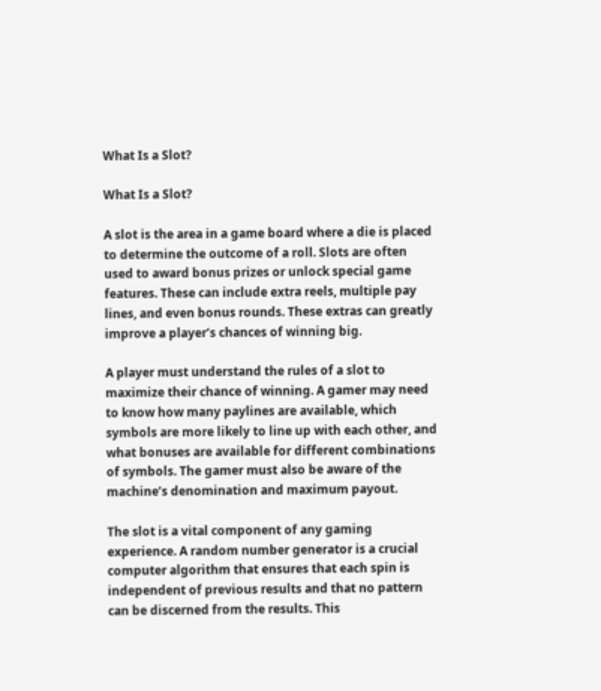What Is a Slot?

What Is a Slot?

A slot is the area in a game board where a die is placed to determine the outcome of a roll. Slots are often used to award bonus prizes or unlock special game features. These can include extra reels, multiple pay lines, and even bonus rounds. These extras can greatly improve a player’s chances of winning big.

A player must understand the rules of a slot to maximize their chance of winning. A gamer may need to know how many paylines are available, which symbols are more likely to line up with each other, and what bonuses are available for different combinations of symbols. The gamer must also be aware of the machine’s denomination and maximum payout.

The slot is a vital component of any gaming experience. A random number generator is a crucial computer algorithm that ensures that each spin is independent of previous results and that no pattern can be discerned from the results. This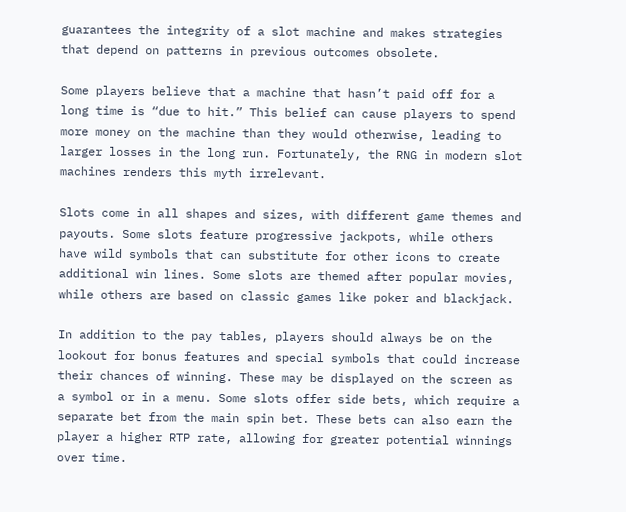guarantees the integrity of a slot machine and makes strategies that depend on patterns in previous outcomes obsolete.

Some players believe that a machine that hasn’t paid off for a long time is “due to hit.” This belief can cause players to spend more money on the machine than they would otherwise, leading to larger losses in the long run. Fortunately, the RNG in modern slot machines renders this myth irrelevant.

Slots come in all shapes and sizes, with different game themes and payouts. Some slots feature progressive jackpots, while others have wild symbols that can substitute for other icons to create additional win lines. Some slots are themed after popular movies, while others are based on classic games like poker and blackjack.

In addition to the pay tables, players should always be on the lookout for bonus features and special symbols that could increase their chances of winning. These may be displayed on the screen as a symbol or in a menu. Some slots offer side bets, which require a separate bet from the main spin bet. These bets can also earn the player a higher RTP rate, allowing for greater potential winnings over time.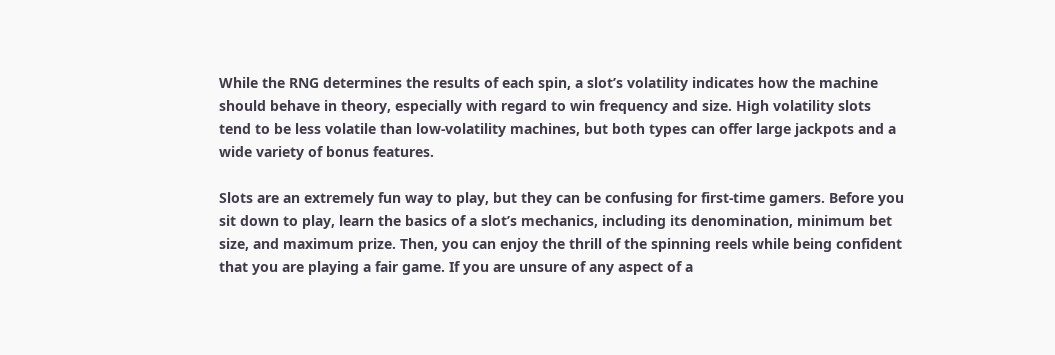While the RNG determines the results of each spin, a slot’s volatility indicates how the machine should behave in theory, especially with regard to win frequency and size. High volatility slots tend to be less volatile than low-volatility machines, but both types can offer large jackpots and a wide variety of bonus features.

Slots are an extremely fun way to play, but they can be confusing for first-time gamers. Before you sit down to play, learn the basics of a slot’s mechanics, including its denomination, minimum bet size, and maximum prize. Then, you can enjoy the thrill of the spinning reels while being confident that you are playing a fair game. If you are unsure of any aspect of a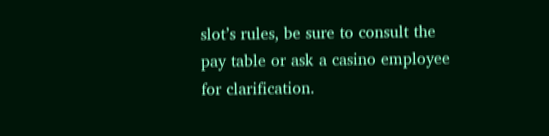slot’s rules, be sure to consult the pay table or ask a casino employee for clarification.